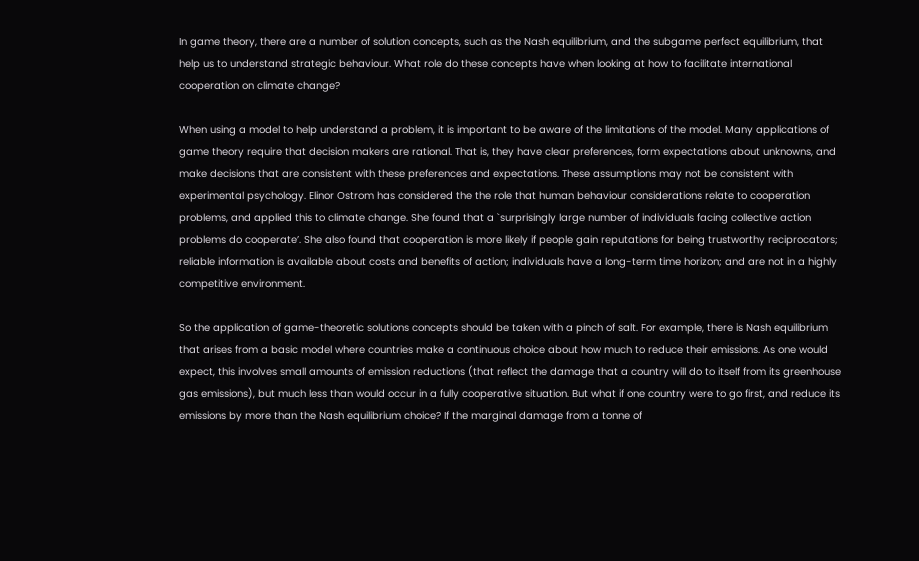In game theory, there are a number of solution concepts, such as the Nash equilibrium, and the subgame perfect equilibrium, that help us to understand strategic behaviour. What role do these concepts have when looking at how to facilitate international cooperation on climate change?

When using a model to help understand a problem, it is important to be aware of the limitations of the model. Many applications of game theory require that decision makers are rational. That is, they have clear preferences, form expectations about unknowns, and make decisions that are consistent with these preferences and expectations. These assumptions may not be consistent with experimental psychology. Elinor Ostrom has considered the the role that human behaviour considerations relate to cooperation problems, and applied this to climate change. She found that a `surprisingly large number of individuals facing collective action problems do cooperate’. She also found that cooperation is more likely if people gain reputations for being trustworthy reciprocators; reliable information is available about costs and benefits of action; individuals have a long-term time horizon; and are not in a highly competitive environment.

So the application of game-theoretic solutions concepts should be taken with a pinch of salt. For example, there is Nash equilibrium that arises from a basic model where countries make a continuous choice about how much to reduce their emissions. As one would expect, this involves small amounts of emission reductions (that reflect the damage that a country will do to itself from its greenhouse gas emissions), but much less than would occur in a fully cooperative situation. But what if one country were to go first, and reduce its emissions by more than the Nash equilibrium choice? If the marginal damage from a tonne of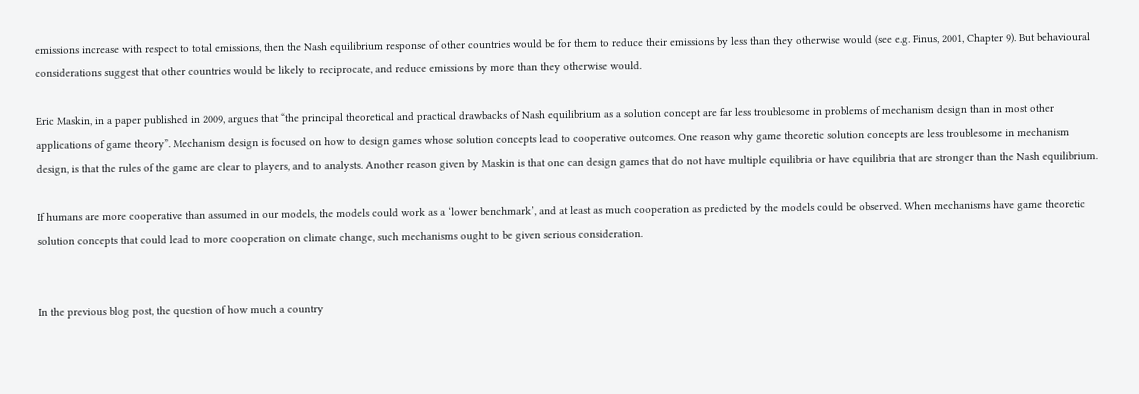emissions increase with respect to total emissions, then the Nash equilibrium response of other countries would be for them to reduce their emissions by less than they otherwise would (see e.g. Finus, 2001, Chapter 9). But behavioural considerations suggest that other countries would be likely to reciprocate, and reduce emissions by more than they otherwise would.

Eric Maskin, in a paper published in 2009, argues that “the principal theoretical and practical drawbacks of Nash equilibrium as a solution concept are far less troublesome in problems of mechanism design than in most other applications of game theory”. Mechanism design is focused on how to design games whose solution concepts lead to cooperative outcomes. One reason why game theoretic solution concepts are less troublesome in mechanism design, is that the rules of the game are clear to players, and to analysts. Another reason given by Maskin is that one can design games that do not have multiple equilibria or have equilibria that are stronger than the Nash equilibrium.

If humans are more cooperative than assumed in our models, the models could work as a ‘lower benchmark’, and at least as much cooperation as predicted by the models could be observed. When mechanisms have game theoretic solution concepts that could lead to more cooperation on climate change, such mechanisms ought to be given serious consideration.


In the previous blog post, the question of how much a country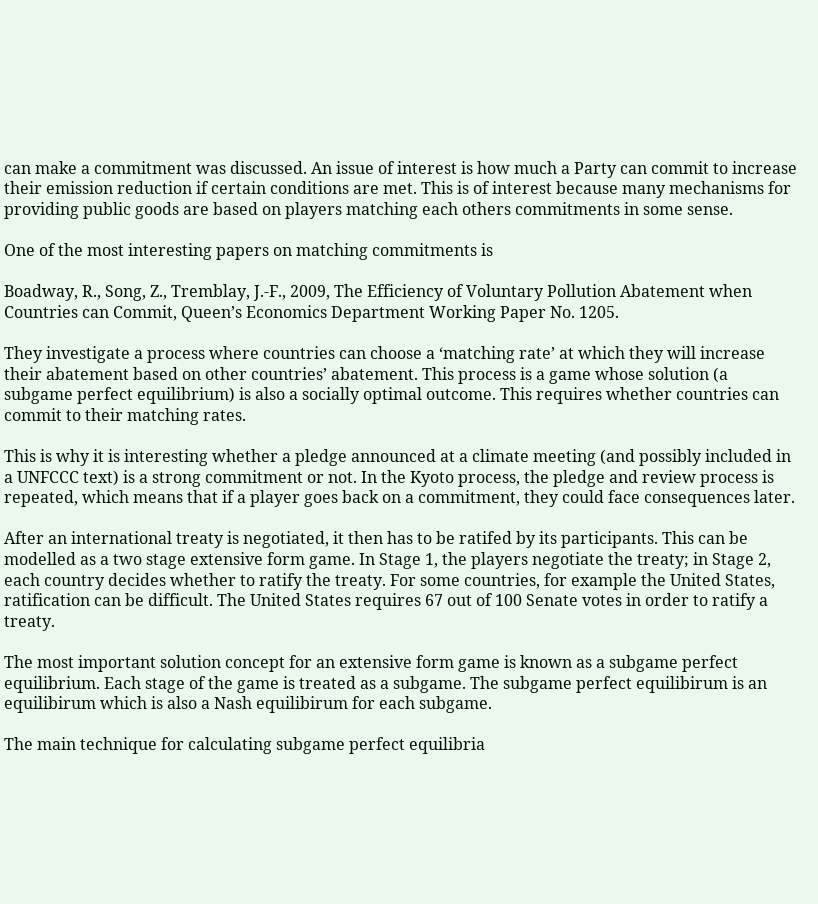can make a commitment was discussed. An issue of interest is how much a Party can commit to increase their emission reduction if certain conditions are met. This is of interest because many mechanisms for providing public goods are based on players matching each others commitments in some sense.

One of the most interesting papers on matching commitments is

Boadway, R., Song, Z., Tremblay, J.-F., 2009, The Efficiency of Voluntary Pollution Abatement when Countries can Commit, Queen’s Economics Department Working Paper No. 1205.

They investigate a process where countries can choose a ‘matching rate’ at which they will increase their abatement based on other countries’ abatement. This process is a game whose solution (a subgame perfect equilibrium) is also a socially optimal outcome. This requires whether countries can commit to their matching rates.

This is why it is interesting whether a pledge announced at a climate meeting (and possibly included in a UNFCCC text) is a strong commitment or not. In the Kyoto process, the pledge and review process is repeated, which means that if a player goes back on a commitment, they could face consequences later.

After an international treaty is negotiated, it then has to be ratifed by its participants. This can be modelled as a two stage extensive form game. In Stage 1, the players negotiate the treaty; in Stage 2, each country decides whether to ratify the treaty. For some countries, for example the United States, ratification can be difficult. The United States requires 67 out of 100 Senate votes in order to ratify a treaty.

The most important solution concept for an extensive form game is known as a subgame perfect equilibrium. Each stage of the game is treated as a subgame. The subgame perfect equilibirum is an equilibirum which is also a Nash equilibirum for each subgame.

The main technique for calculating subgame perfect equilibria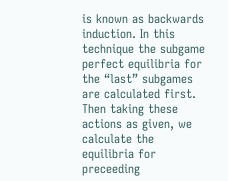is known as backwards induction. In this technique the subgame perfect equilibria for the “last” subgames are calculated first. Then taking these actions as given, we calculate the equilibria for preceeding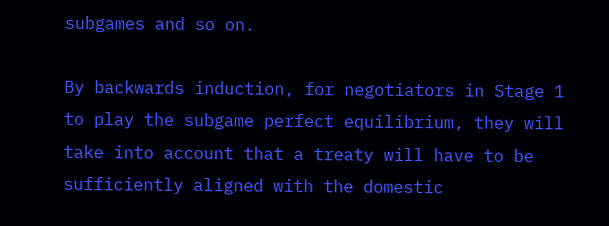subgames and so on.

By backwards induction, for negotiators in Stage 1 to play the subgame perfect equilibrium, they will take into account that a treaty will have to be sufficiently aligned with the domestic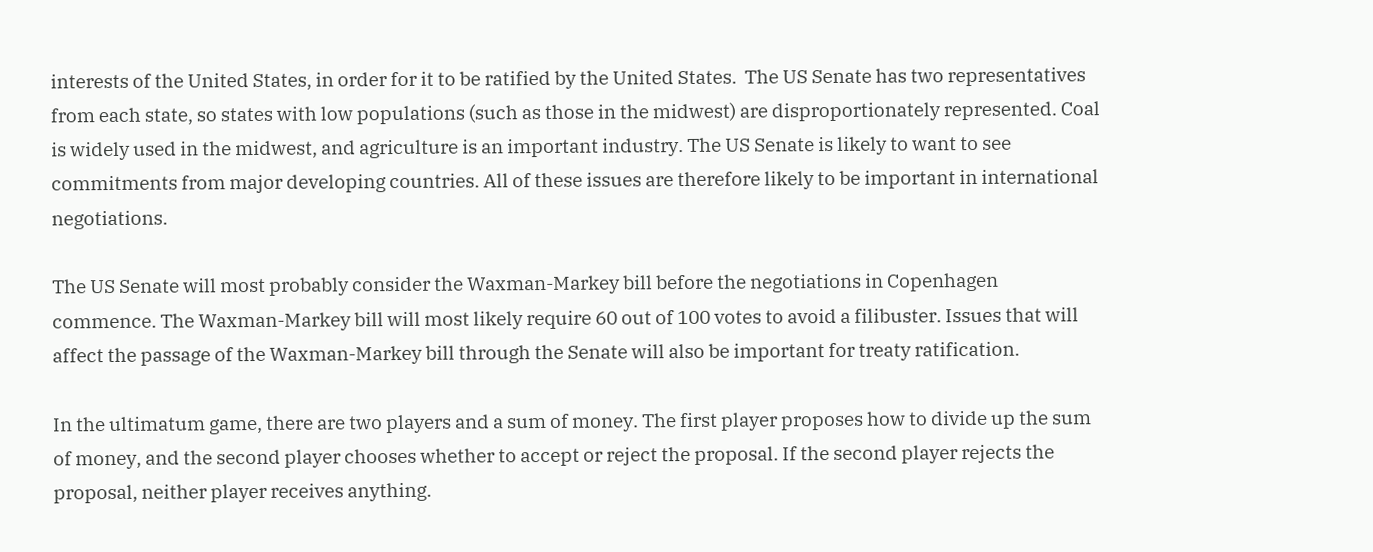interests of the United States, in order for it to be ratified by the United States.  The US Senate has two representatives from each state, so states with low populations (such as those in the midwest) are disproportionately represented. Coal is widely used in the midwest, and agriculture is an important industry. The US Senate is likely to want to see commitments from major developing countries. All of these issues are therefore likely to be important in international negotiations.

The US Senate will most probably consider the Waxman-Markey bill before the negotiations in Copenhagen commence. The Waxman-Markey bill will most likely require 60 out of 100 votes to avoid a filibuster. Issues that will affect the passage of the Waxman-Markey bill through the Senate will also be important for treaty ratification.

In the ultimatum game, there are two players and a sum of money. The first player proposes how to divide up the sum of money, and the second player chooses whether to accept or reject the proposal. If the second player rejects the proposal, neither player receives anything.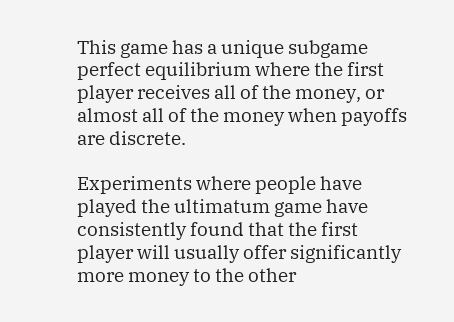This game has a unique subgame perfect equilibrium where the first player receives all of the money, or almost all of the money when payoffs are discrete.

Experiments where people have played the ultimatum game have consistently found that the first player will usually offer significantly more money to the other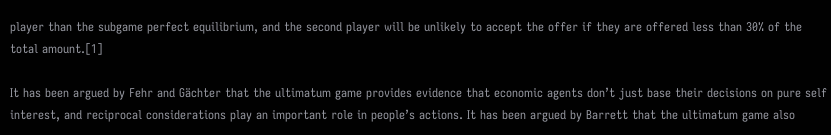player than the subgame perfect equilibrium, and the second player will be unlikely to accept the offer if they are offered less than 30% of the total amount.[1]

It has been argued by Fehr and Gächter that the ultimatum game provides evidence that economic agents don’t just base their decisions on pure self interest, and reciprocal considerations play an important role in people’s actions. It has been argued by Barrett that the ultimatum game also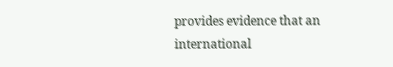provides evidence that an international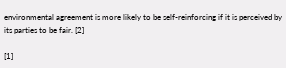environmental agreement is more likely to be self-reinforcing if it is perceived by its parties to be fair. [2]

[1]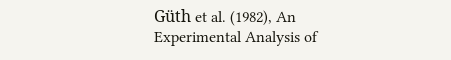Güth et al. (1982), An Experimental Analysis of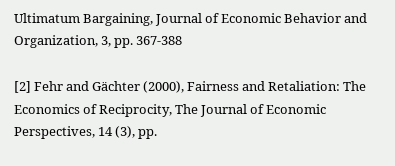Ultimatum Bargaining, Journal of Economic Behavior and Organization, 3, pp. 367-388

[2] Fehr and Gächter (2000), Fairness and Retaliation: The Economics of Reciprocity, The Journal of Economic Perspectives, 14 (3), pp.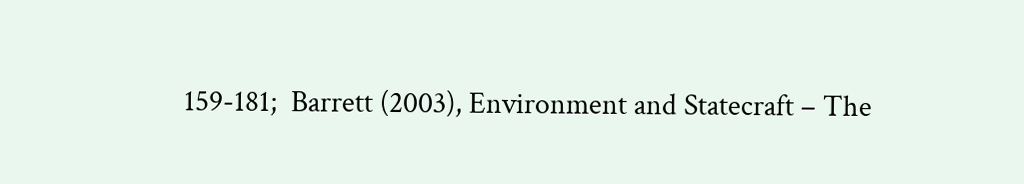159-181;  Barrett (2003), Environment and Statecraft – The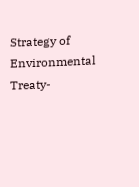Strategy of Environmental Treaty-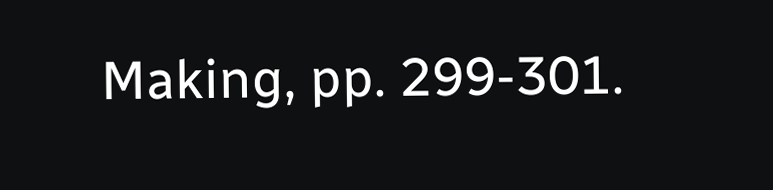Making, pp. 299-301.